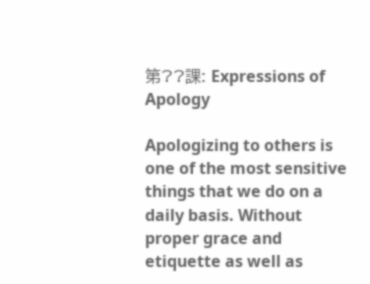第??課: Expressions of Apology

Apologizing to others is one of the most sensitive things that we do on a daily basis. Without proper grace and etiquette as well as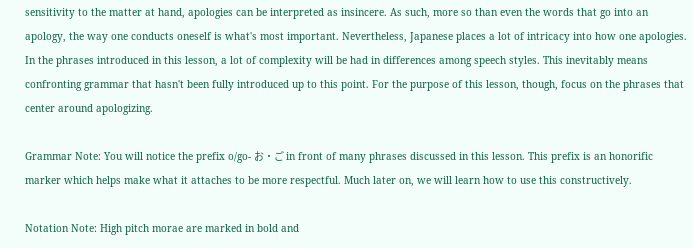sensitivity to the matter at hand, apologies can be interpreted as insincere. As such, more so than even the words that go into an apology, the way one conducts oneself is what's most important. Nevertheless, Japanese places a lot of intricacy into how one apologies.
In the phrases introduced in this lesson, a lot of complexity will be had in differences among speech styles. This inevitably means confronting grammar that hasn't been fully introduced up to this point. For the purpose of this lesson, though, focus on the phrases that center around apologizing.

Grammar Note: You will notice the prefix o/go- お・ご in front of many phrases discussed in this lesson. This prefix is an honorific marker which helps make what it attaches to be more respectful. Much later on, we will learn how to use this constructively.

Notation Note: High pitch morae are marked in bold and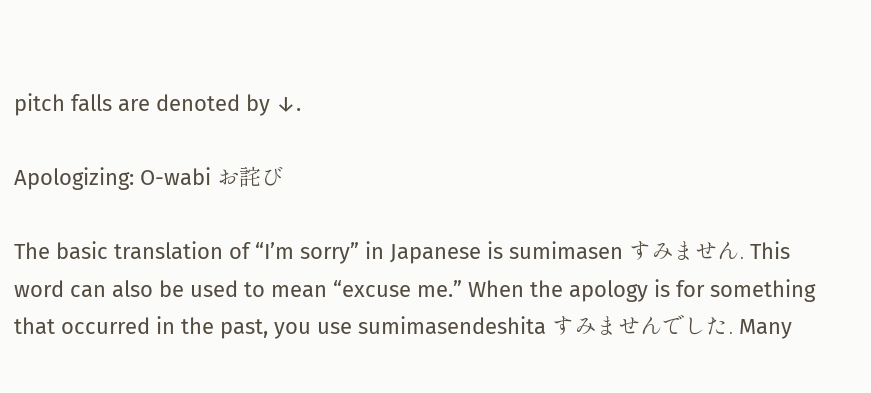pitch falls are denoted by ↓.

Apologizing: O-wabi お詫び

The basic translation of “I’m sorry” in Japanese is sumimasen すみません. This word can also be used to mean “excuse me.” When the apology is for something that occurred in the past, you use sumimasendeshita すみませんでした. Many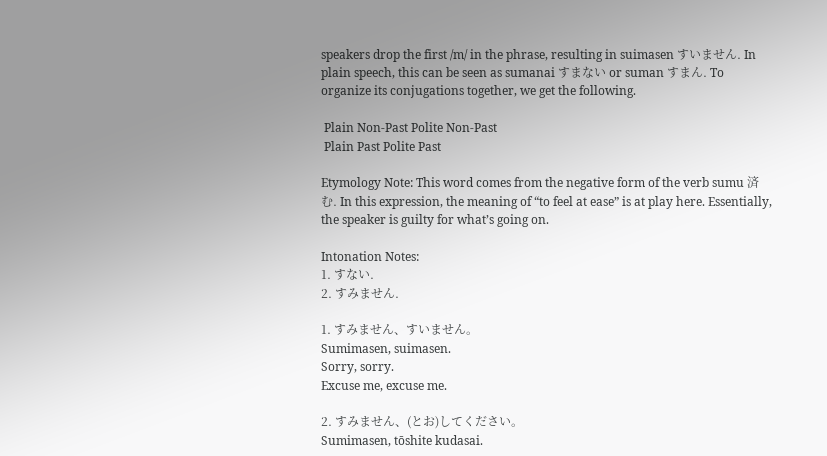speakers drop the first /m/ in the phrase, resulting in suimasen すいません. In plain speech, this can be seen as sumanai すまない or suman すまん. To organize its conjugations together, we get the following.

 Plain Non-Past Polite Non-Past
 Plain Past Polite Past

Etymology Note: This word comes from the negative form of the verb sumu 済む. In this expression, the meaning of “to feel at ease” is at play here. Essentially, the speaker is guilty for what’s going on.

Intonation Notes:
1. すない.
2. すみません.

1. すみません、すいません。
Sumimasen, suimasen.
Sorry, sorry.
Excuse me, excuse me.

2. すみません、(とお)してください。
Sumimasen, tōshite kudasai.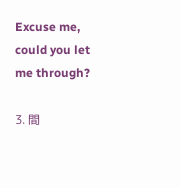Excuse me, could you let me through?

3. 間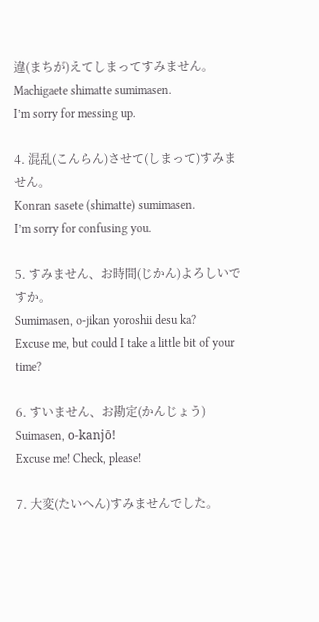違(まちが)えてしまってすみません。
Machigaete shimatte sumimasen.
I’m sorry for messing up.

4. 混乱(こんらん)させて(しまって)すみません。
Konran sasete (shimatte) sumimasen.
I’m sorry for confusing you.

5. すみません、お時間(じかん)よろしいですか。
Sumimasen, o-jikan yoroshii desu ka?
Excuse me, but could I take a little bit of your time?

6. すいません、お勘定(かんじょう)
Suimasen, o-kanjō!
Excuse me! Check, please!

7. 大変(たいへん)すみませんでした。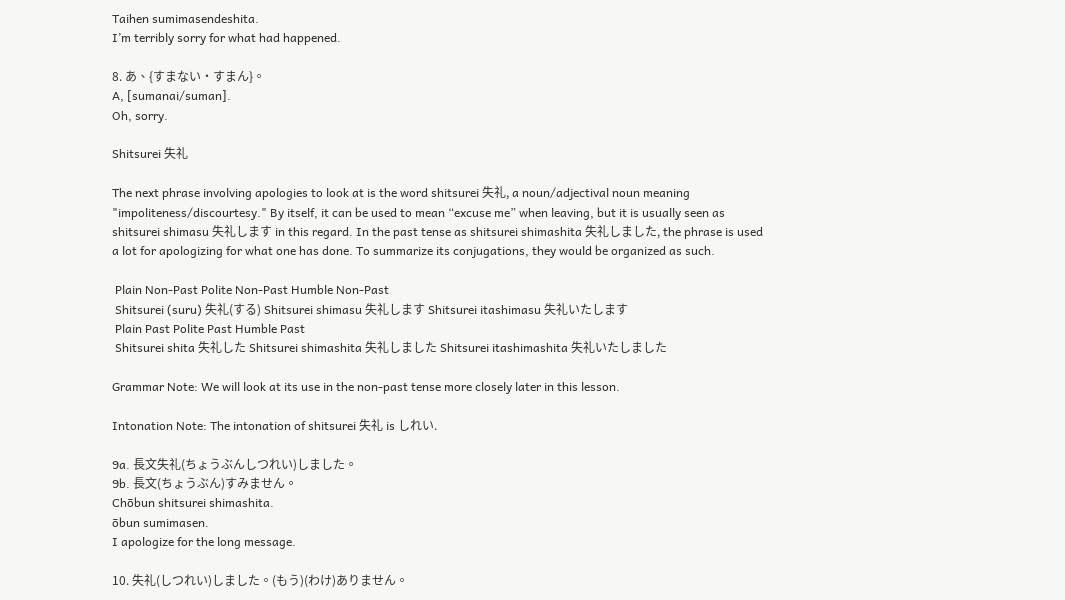Taihen sumimasendeshita.
I’m terribly sorry for what had happened.

8. あ、{すまない・すまん}。
A, [sumanai/suman].
Oh, sorry.

Shitsurei 失礼

The next phrase involving apologies to look at is the word shitsurei 失礼, a noun/adjectival noun meaning "impoliteness/discourtesy." By itself, it can be used to mean “excuse me” when leaving, but it is usually seen as shitsurei shimasu 失礼します in this regard. In the past tense as shitsurei shimashita 失礼しました, the phrase is used a lot for apologizing for what one has done. To summarize its conjugations, they would be organized as such.

 Plain Non-Past Polite Non-Past Humble Non-Past
 Shitsurei (suru) 失礼(する) Shitsurei shimasu 失礼します Shitsurei itashimasu 失礼いたします
 Plain Past Polite Past Humble Past
 Shitsurei shita 失礼した Shitsurei shimashita 失礼しました Shitsurei itashimashita 失礼いたしました

Grammar Note: We will look at its use in the non-past tense more closely later in this lesson.

Intonation Note: The intonation of shitsurei 失礼 is しれい.

9a. 長文失礼(ちょうぶんしつれい)しました。
9b. 長文(ちょうぶん)すみません。
Chōbun shitsurei shimashita.
ōbun sumimasen.
I apologize for the long message.

10. 失礼(しつれい)しました。(もう)(わけ)ありません。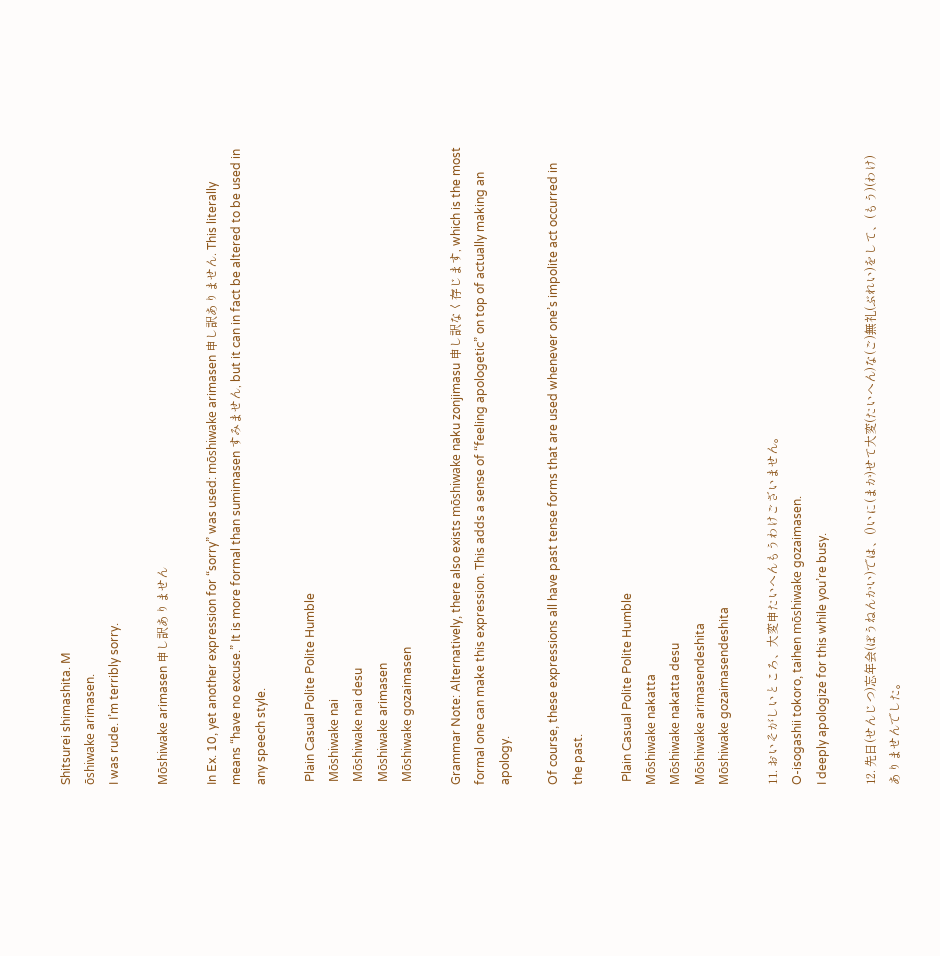Shitsurei shimashita. M
ōshiwake arimasen.
I was rude. I’m terribly sorry.

Mōshiwake arimasen 申し訳ありません

In Ex. 10, yet another expression for “sorry” was used: mōshiwake arimasen 申し訳ありません. This literally means “have no excuse.” It is more formal than sumimasen すみません, but it can in fact be altered to be used in any speech style.

 Plain Casual Polite Polite Humble
 Mōshiwake nai
 Mōshiwake nai desu
 Mōshiwake arimasen
 Mōshiwake gozaimasen

Grammar Note: Alternatively, there also exists mōshiwake naku zonjimasu 申し訳なく存じます, which is the most formal one can make this expression. This adds a sense of “feeling apologetic” on top of actually making an apology.

Of course, these expressions all have past tense forms that are used whenever one’s impolite act occurred in the past.

 Plain Casual Polite Polite Humble
Mōshiwake nakatta
Mōshiwake nakatta desu
Mōshiwake arimasendeshita
Mōshiwake gozaimasendeshita

11. おいそがしいところ、大変申たいへんもうわけございません。
O-isogashii tokoro, taihen mōshiwake gozaimasen.
I deeply apologize for this while you’re busy.

12. 先日(せんじつ)忘年会(ぼうねんかい)では、()いに(まか)せて大変(たいへん)な(ご)無礼(ぶれい)をして、(もう)(わけ)ありませんでした。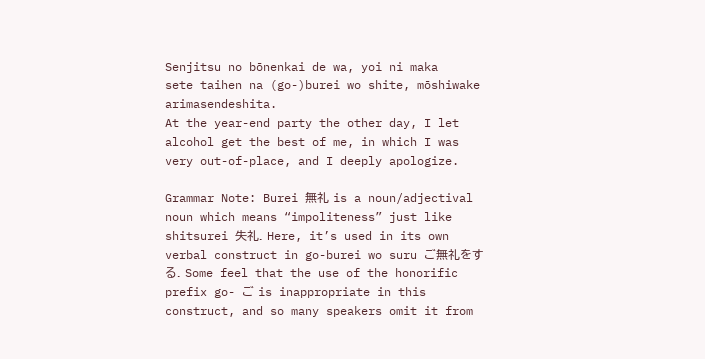Senjitsu no bōnenkai de wa, yoi ni maka
sete taihen na (go-)burei wo shite, mōshiwake arimasendeshita.
At the year-end party the other day, I let alcohol get the best of me, in which I was very out-of-place, and I deeply apologize.

Grammar Note: Burei 無礼 is a noun/adjectival noun which means “impoliteness” just like shitsurei 失礼. Here, it’s used in its own verbal construct in go-burei wo suru ご無礼をする. Some feel that the use of the honorific prefix go- ご is inappropriate in this construct, and so many speakers omit it from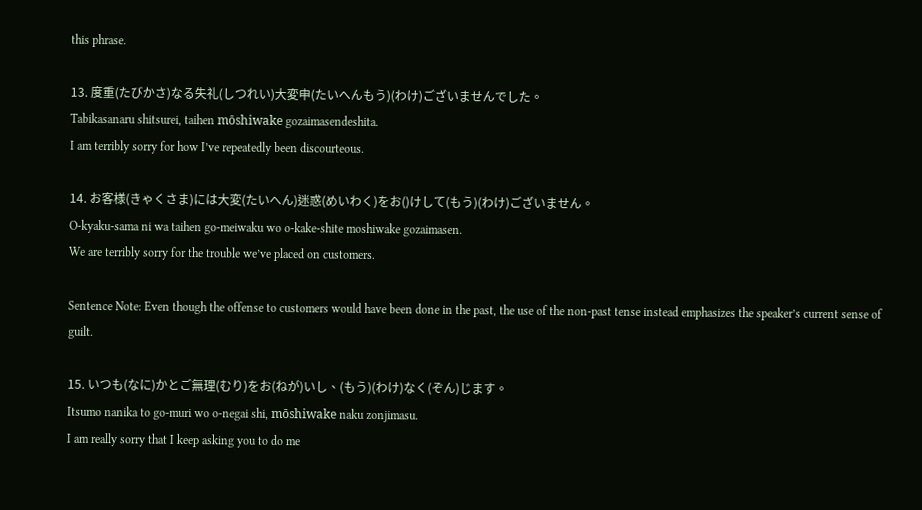this phrase.

13. 度重(たびかさ)なる失礼(しつれい)大変申(たいへんもう)(わけ)ございませんでした。
Tabikasanaru shitsurei, taihen mōshiwake gozaimasendeshita.
I am terribly sorry for how I’ve repeatedly been discourteous.

14. お客様(きゃくさま)には大変(たいへん)迷惑(めいわく)をお()けして(もう)(わけ)ございません。
O-kyaku-sama ni wa taihen go-meiwaku wo o-kake-shite moshiwake gozaimasen.
We are terribly sorry for the trouble we’ve placed on customers.

Sentence Note: Even though the offense to customers would have been done in the past, the use of the non-past tense instead emphasizes the speaker’s current sense of guilt.

15. いつも(なに)かとご無理(むり)をお(ねが)いし、(もう)(わけ)なく(ぞん)じます。
Itsumo nanika to go-muri wo o-negai shi, mōshiwake naku zonjimasu.
I am really sorry that I keep asking you to do me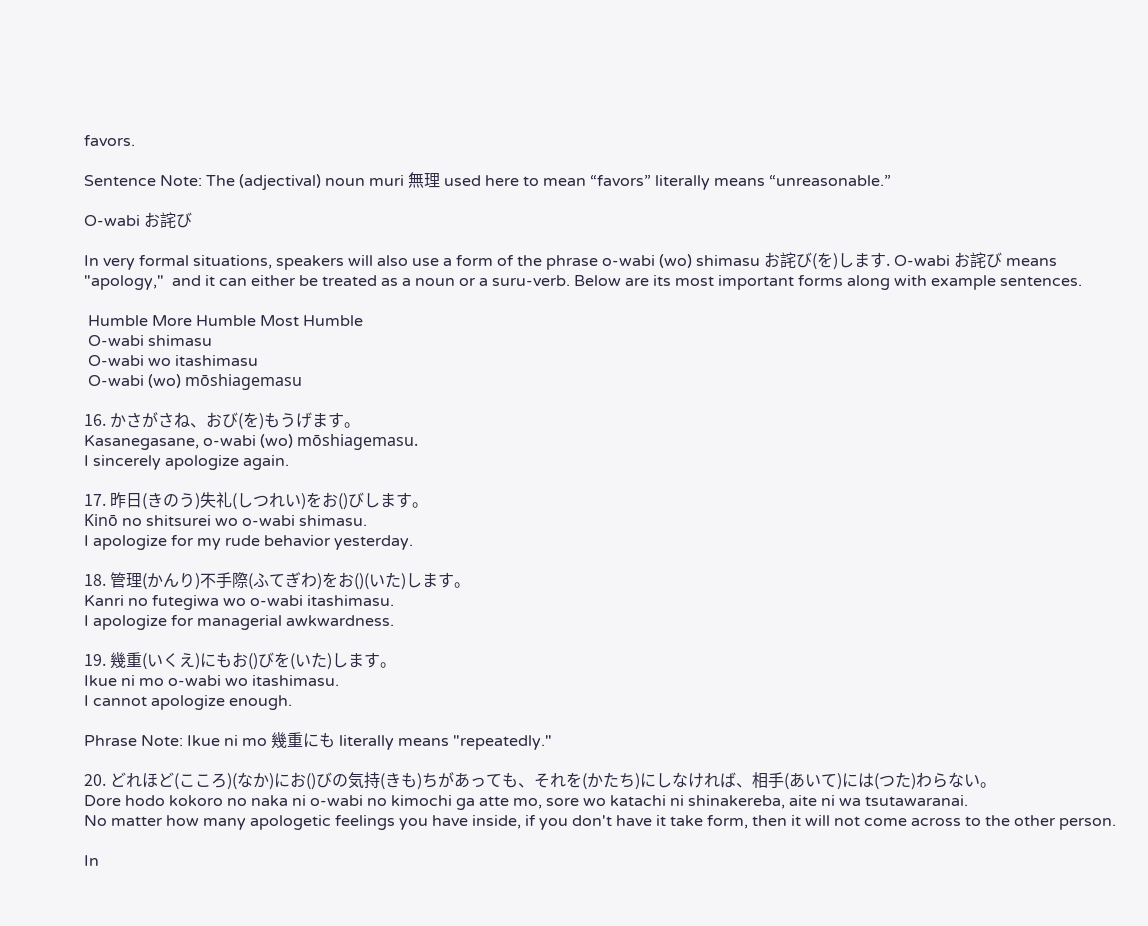favors.

Sentence Note: The (adjectival) noun muri 無理 used here to mean “favors” literally means “unreasonable.”

O-wabi お詫び

In very formal situations, speakers will also use a form of the phrase o-wabi (wo) shimasu お詫び(を)します. O-wabi お詫び means "apology,"  and it can either be treated as a noun or a suru-verb. Below are its most important forms along with example sentences.

 Humble More Humble Most Humble
 O-wabi shimasu
 O-wabi wo itashimasu
 O-wabi (wo) mōshiagemasu

16. かさがさね、おび(を)もうげます。
Kasanegasane, o-wabi (wo) mōshiagemasu.
I sincerely apologize again.

17. 昨日(きのう)失礼(しつれい)をお()びします。
Kinō no shitsurei wo o-wabi shimasu.
I apologize for my rude behavior yesterday.

18. 管理(かんり)不手際(ふてぎわ)をお()(いた)します。
Kanri no futegiwa wo o-wabi itashimasu.
I apologize for managerial awkwardness.

19. 幾重(いくえ)にもお()びを(いた)します。
Ikue ni mo o-wabi wo itashimasu.
I cannot apologize enough.

Phrase Note: Ikue ni mo 幾重にも literally means "repeatedly."

20. どれほど(こころ)(なか)にお()びの気持(きも)ちがあっても、それを(かたち)にしなければ、相手(あいて)には(つた)わらない。
Dore hodo kokoro no naka ni o-wabi no kimochi ga atte mo, sore wo katachi ni shinakereba, aite ni wa tsutawaranai.
No matter how many apologetic feelings you have inside, if you don't have it take form, then it will not come across to the other person.

In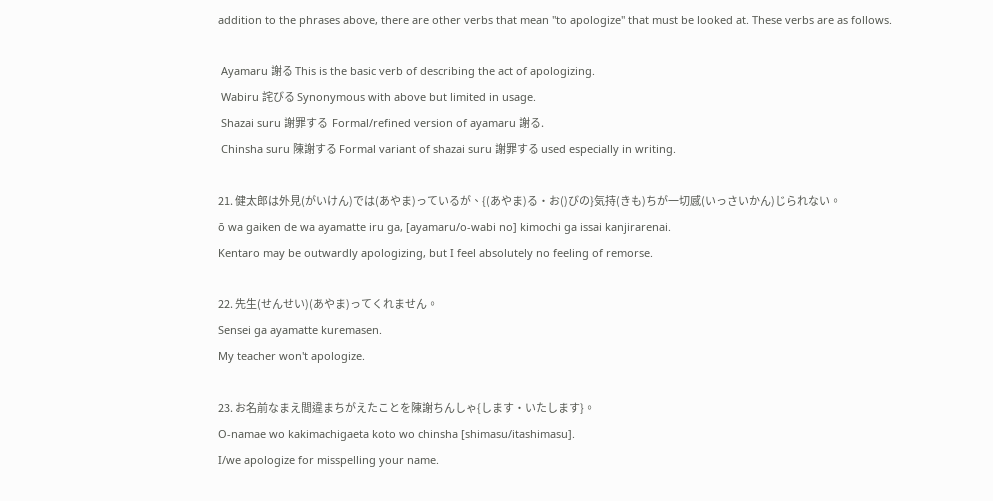addition to the phrases above, there are other verbs that mean "to apologize" that must be looked at. These verbs are as follows.

 Ayamaru 謝る This is the basic verb of describing the act of apologizing.
 Wabiru 詫びる Synonymous with above but limited in usage.
 Shazai suru 謝罪する  Formal/refined version of ayamaru 謝る.
 Chinsha suru 陳謝する Formal variant of shazai suru 謝罪する used especially in writing.

21. 健太郎は外見(がいけん)では(あやま)っているが、{(あやま)る・お()びの}気持(きも)ちが一切感(いっさいかん)じられない。
ō wa gaiken de wa ayamatte iru ga, [ayamaru/o-wabi no] kimochi ga issai kanjirarenai.
Kentaro may be outwardly apologizing, but I feel absolutely no feeling of remorse.

22. 先生(せんせい)(あやま)ってくれません。
Sensei ga ayamatte kuremasen.
My teacher won't apologize.

23. お名前なまえ間違まちがえたことを陳謝ちんしゃ{します・いたします}。
O-namae wo kakimachigaeta koto wo chinsha [shimasu/itashimasu].
I/we apologize for misspelling your name.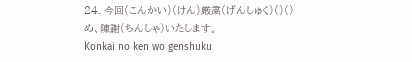24. 今回(こんかい)(けん)厳粛(げんしゅく)()()め、陳謝(ちんしゃ)いたします。
Konkai no ken wo genshuku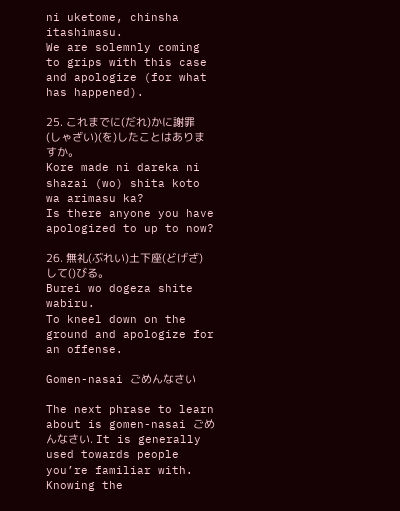ni uketome, chinsha itashimasu.
We are solemnly coming to grips with this case and apologize (for what has happened).

25. これまでに(だれ)かに謝罪(しゃざい)(を)したことはありますか。
Kore made ni dareka ni shazai (wo) shita koto wa arimasu ka?
Is there anyone you have apologized to up to now?

26. 無礼(ぶれい)土下座(どげざ)して()びる。
Burei wo dogeza shite wabiru.
To kneel down on the ground and apologize for an offense.

Gomen-nasai ごめんなさい

The next phrase to learn about is gomen-nasai ごめんなさい. It is generally used towards people you’re familiar with. Knowing the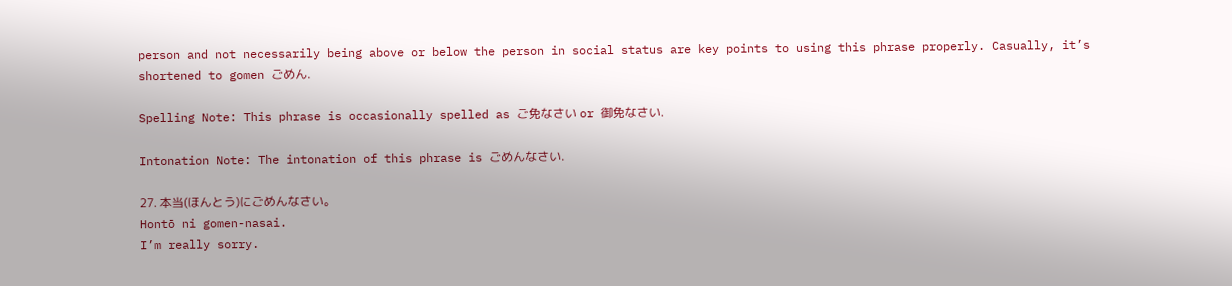person and not necessarily being above or below the person in social status are key points to using this phrase properly. Casually, it’s shortened to gomen ごめん.

Spelling Note: This phrase is occasionally spelled as ご免なさい or 御免なさい.

Intonation Note: The intonation of this phrase is ごめんなさい.

27. 本当(ほんとう)にごめんなさい。
Hontō ni gomen-nasai.
I’m really sorry.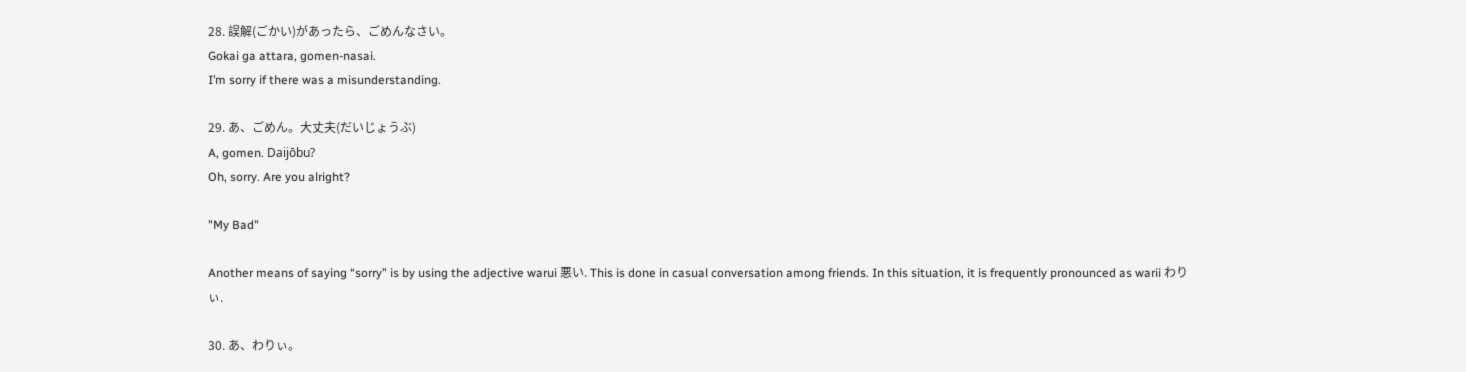28. 誤解(ごかい)があったら、ごめんなさい。
Gokai ga attara, gomen-nasai.
I’m sorry if there was a misunderstanding.

29. あ、ごめん。大丈夫(だいじょうぶ)
A, gomen. Daijōbu?
Oh, sorry. Are you alright?

"My Bad"

Another means of saying “sorry” is by using the adjective warui 悪い. This is done in casual conversation among friends. In this situation, it is frequently pronounced as warii わりぃ.

30. あ、わりぃ。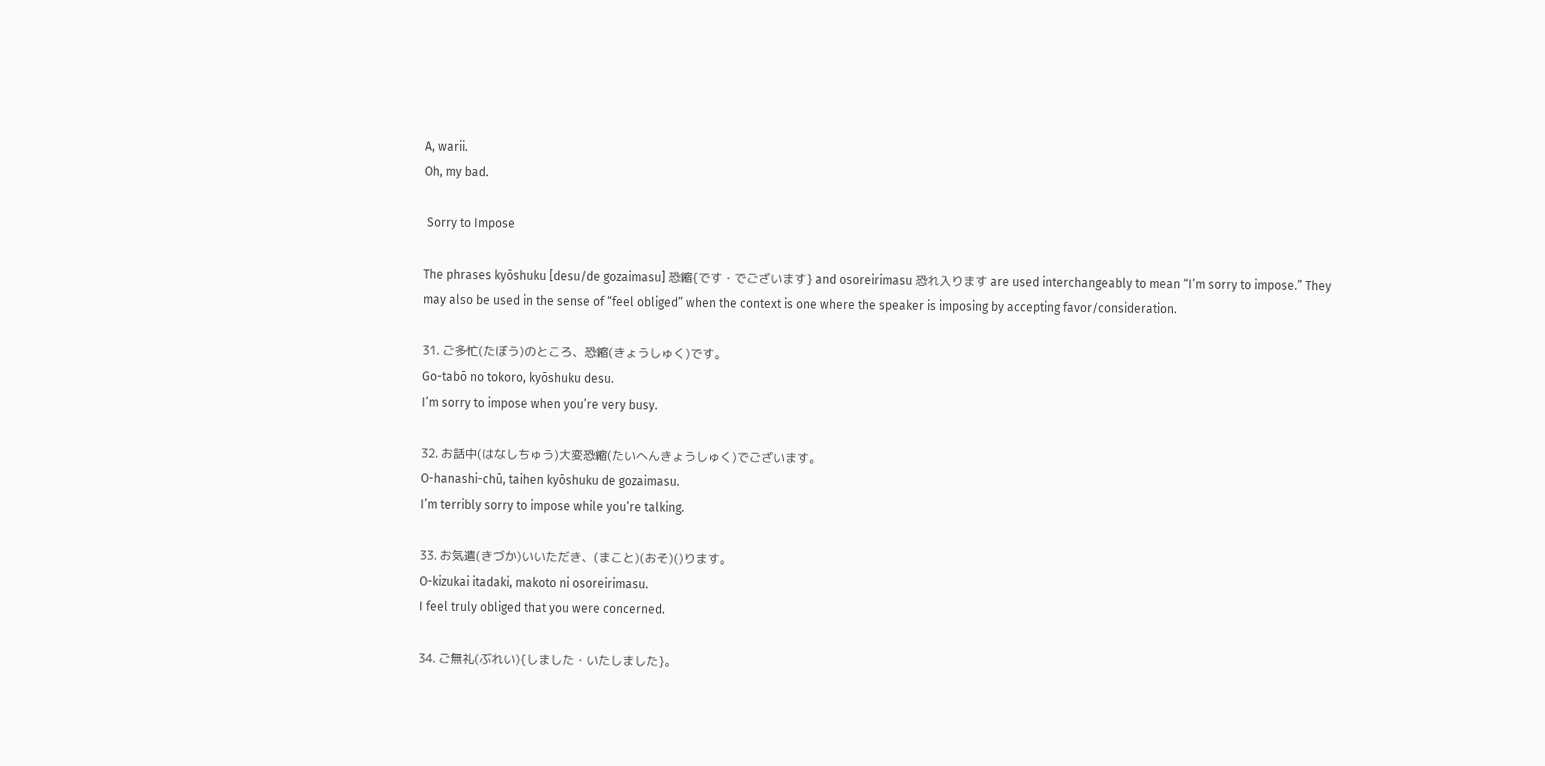A, warii.
Oh, my bad.

 Sorry to Impose

The phrases kyōshuku [desu/de gozaimasu] 恐縮{です・でございます} and osoreirimasu 恐れ入ります are used interchangeably to mean “I’m sorry to impose.” They may also be used in the sense of “feel obliged” when the context is one where the speaker is imposing by accepting favor/consideration.

31. ご多忙(たぼう)のところ、恐縮(きょうしゅく)です。
Go-tabō no tokoro, kyōshuku desu.
I’m sorry to impose when you’re very busy.

32. お話中(はなしちゅう)大変恐縮(たいへんきょうしゅく)でございます。
O-hanashi-chū, taihen kyōshuku de gozaimasu.
I’m terribly sorry to impose while you’re talking.

33. お気遣(きづか)いいただき、(まこと)(おそ)()ります。
O-kizukai itadaki, makoto ni osoreirimasu.
I feel truly obliged that you were concerned.

34. ご無礼(ぶれい){しました・いたしました}。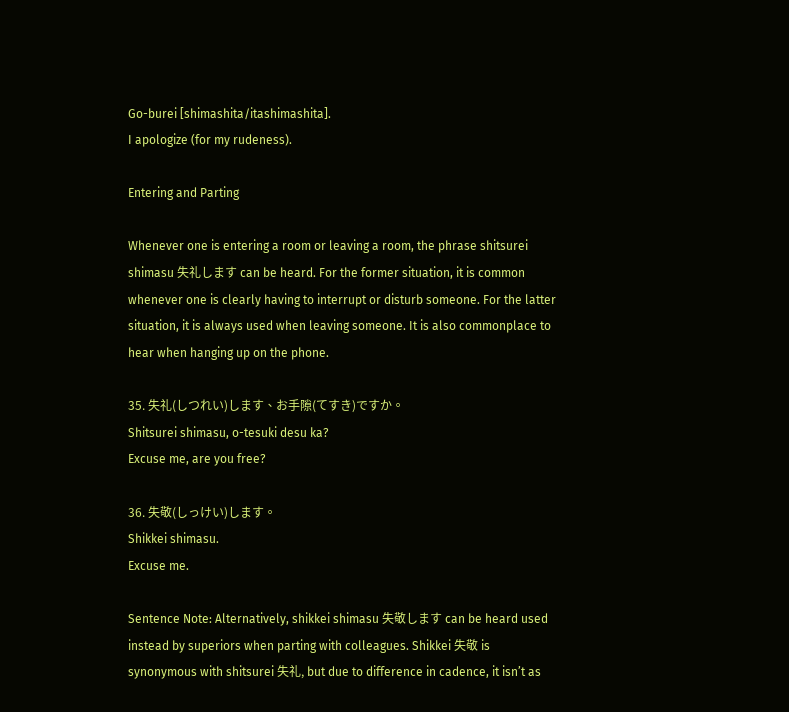Go-burei [shimashita/itashimashita].
I apologize (for my rudeness).

Entering and Parting

Whenever one is entering a room or leaving a room, the phrase shitsurei shimasu 失礼します can be heard. For the former situation, it is common whenever one is clearly having to interrupt or disturb someone. For the latter situation, it is always used when leaving someone. It is also commonplace to hear when hanging up on the phone.

35. 失礼(しつれい)します、お手隙(てすき)ですか。
Shitsurei shimasu, o-tesuki desu ka?
Excuse me, are you free?

36. 失敬(しっけい)します。
Shikkei shimasu.
Excuse me.

Sentence Note: Alternatively, shikkei shimasu 失敬します can be heard used instead by superiors when parting with colleagues. Shikkei 失敬 is synonymous with shitsurei 失礼, but due to difference in cadence, it isn’t as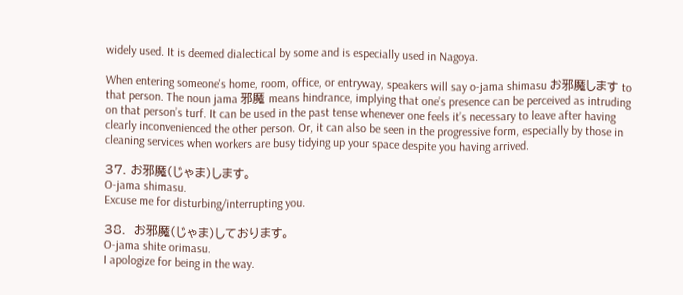widely used. It is deemed dialectical by some and is especially used in Nagoya.

When entering someone's home, room, office, or entryway, speakers will say o-jama shimasu お邪魔します to that person. The noun jama 邪魔 means hindrance, implying that one’s presence can be perceived as intruding on that person’s turf. It can be used in the past tense whenever one feels it’s necessary to leave after having clearly inconvenienced the other person. Or, it can also be seen in the progressive form, especially by those in cleaning services when workers are busy tidying up your space despite you having arrived.

37. お邪魔(じゃま)します。
O-jama shimasu.
Excuse me for disturbing/interrupting you.

38.  お邪魔(じゃま)しております。
O-jama shite orimasu.
I apologize for being in the way.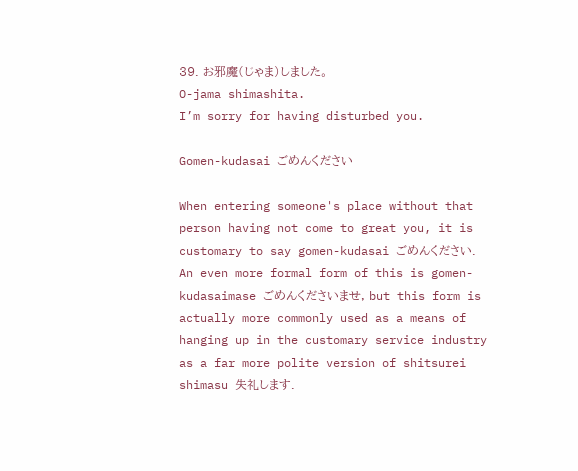39. お邪魔(じゃま)しました。
O-jama shimashita.
I’m sorry for having disturbed you.

Gomen-kudasai ごめんください

When entering someone's place without that person having not come to great you, it is customary to say gomen-kudasai ごめんください. An even more formal form of this is gomen-kudasaimase ごめんくださいませ, but this form is actually more commonly used as a means of hanging up in the customary service industry as a far more polite version of shitsurei shimasu 失礼します.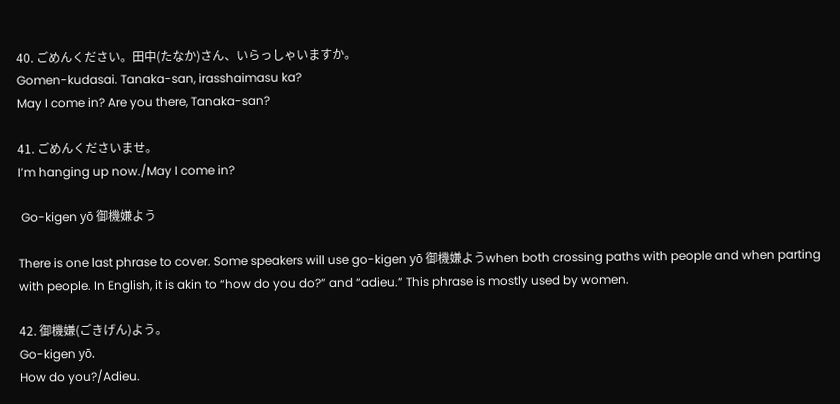40. ごめんください。田中(たなか)さん、いらっしゃいますか。
Gomen-kudasai. Tanaka-san, irasshaimasu ka?
May I come in? Are you there, Tanaka-san?

41. ごめんくださいませ。
I’m hanging up now./May I come in?

 Go-kigen yō 御機嫌よう

There is one last phrase to cover. Some speakers will use go-kigen yō 御機嫌ようwhen both crossing paths with people and when parting with people. In English, it is akin to “how do you do?” and “adieu.” This phrase is mostly used by women.

42. 御機嫌(ごきげん)よう。
Go-kigen yō.
How do you?/Adieu.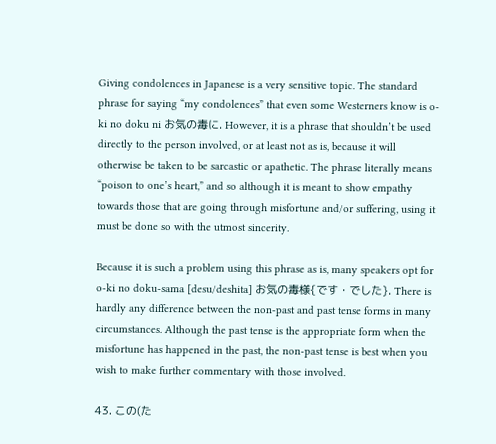Giving condolences in Japanese is a very sensitive topic. The standard phrase for saying “my condolences” that even some Westerners know is o-ki no doku ni お気の毒に. However, it is a phrase that shouldn’t be used directly to the person involved, or at least not as is, because it will otherwise be taken to be sarcastic or apathetic. The phrase literally means “poison to one’s heart,” and so although it is meant to show empathy towards those that are going through misfortune and/or suffering, using it must be done so with the utmost sincerity.

Because it is such a problem using this phrase as is, many speakers opt for o-ki no doku-sama [desu/deshita] お気の毒様{です・でした}. There is hardly any difference between the non-past and past tense forms in many circumstances. Although the past tense is the appropriate form when the misfortune has happened in the past, the non-past tense is best when you wish to make further commentary with those involved.

43. この(た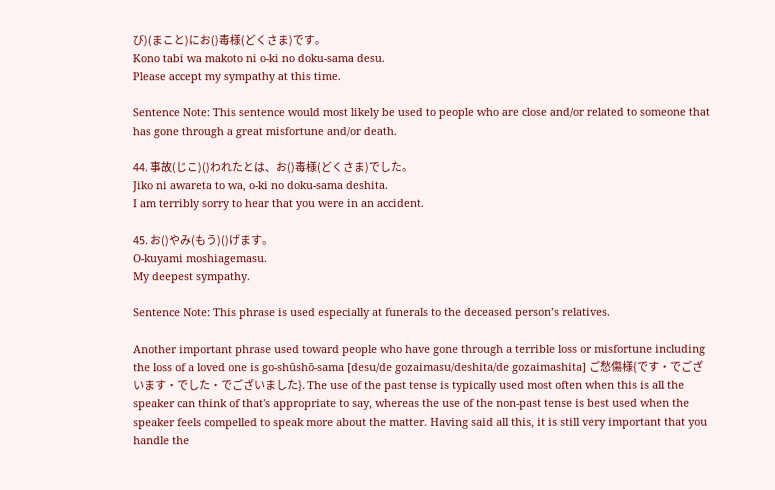び)(まこと)にお()毒様(どくさま)です。
Kono tabi wa makoto ni o-ki no doku-sama desu.
Please accept my sympathy at this time.

Sentence Note: This sentence would most likely be used to people who are close and/or related to someone that has gone through a great misfortune and/or death.

44. 事故(じこ)()われたとは、お()毒様(どくさま)でした。
Jiko ni awareta to wa, o-ki no doku-sama deshita.
I am terribly sorry to hear that you were in an accident.

45. お()やみ(もう)()げます。
O-kuyami moshiagemasu.
My deepest sympathy.

Sentence Note: This phrase is used especially at funerals to the deceased person’s relatives.

Another important phrase used toward people who have gone through a terrible loss or misfortune including the loss of a loved one is go-shūshō-sama [desu/de gozaimasu/deshita/de gozaimashita] ご愁傷様{です・でございます・でした・でございました}. The use of the past tense is typically used most often when this is all the speaker can think of that's appropriate to say, whereas the use of the non-past tense is best used when the speaker feels compelled to speak more about the matter. Having said all this, it is still very important that you handle the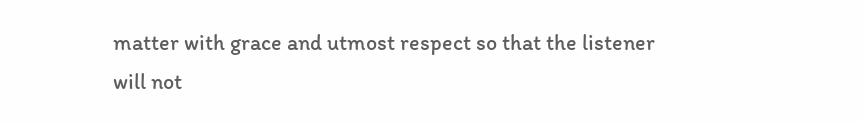matter with grace and utmost respect so that the listener will not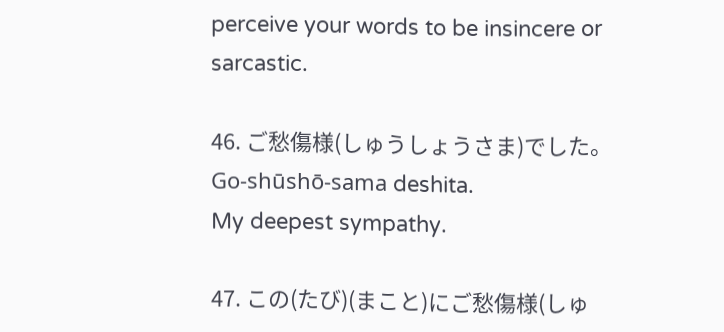perceive your words to be insincere or sarcastic.

46. ご愁傷様(しゅうしょうさま)でした。
Go-shūshō-sama deshita.
My deepest sympathy.

47. この(たび)(まこと)にご愁傷様(しゅ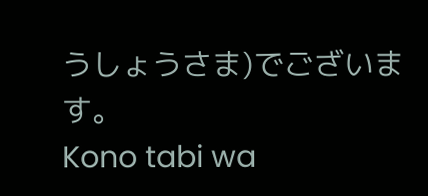うしょうさま)でございます。
Kono tabi wa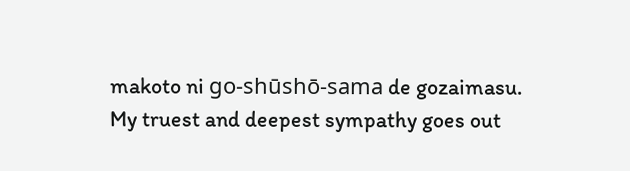makoto ni go-shūshō-sama de gozaimasu.
My truest and deepest sympathy goes out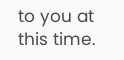to you at this time.